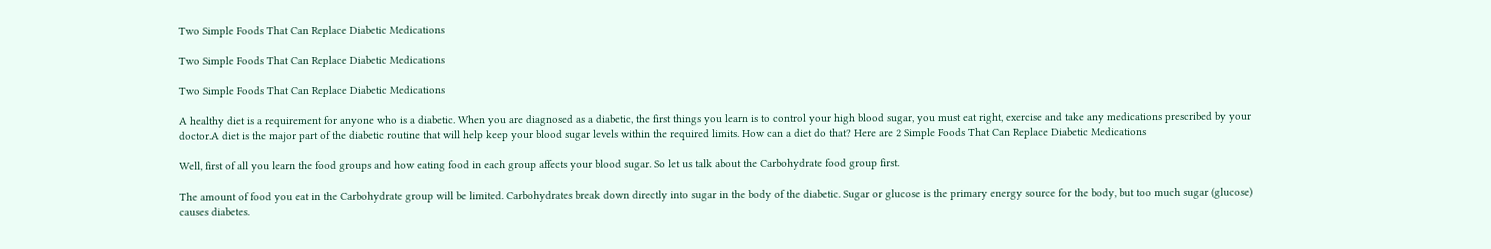Two Simple Foods That Can Replace Diabetic Medications

Two Simple Foods That Can Replace Diabetic Medications

Two Simple Foods That Can Replace Diabetic Medications

A healthy diet is a requirement for anyone who is a diabetic. When you are diagnosed as a diabetic, the first things you learn is to control your high blood sugar, you must eat right, exercise and take any medications prescribed by your doctor.A diet is the major part of the diabetic routine that will help keep your blood sugar levels within the required limits. How can a diet do that? Here are 2 Simple Foods That Can Replace Diabetic Medications

Well, first of all you learn the food groups and how eating food in each group affects your blood sugar. So let us talk about the Carbohydrate food group first.

The amount of food you eat in the Carbohydrate group will be limited. Carbohydrates break down directly into sugar in the body of the diabetic. Sugar or glucose is the primary energy source for the body, but too much sugar (glucose) causes diabetes.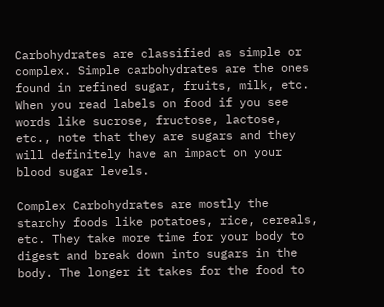Carbohydrates are classified as simple or complex. Simple carbohydrates are the ones found in refined sugar, fruits, milk, etc. When you read labels on food if you see words like sucrose, fructose, lactose, etc., note that they are sugars and they will definitely have an impact on your blood sugar levels.

Complex Carbohydrates are mostly the starchy foods like potatoes, rice, cereals, etc. They take more time for your body to digest and break down into sugars in the body. The longer it takes for the food to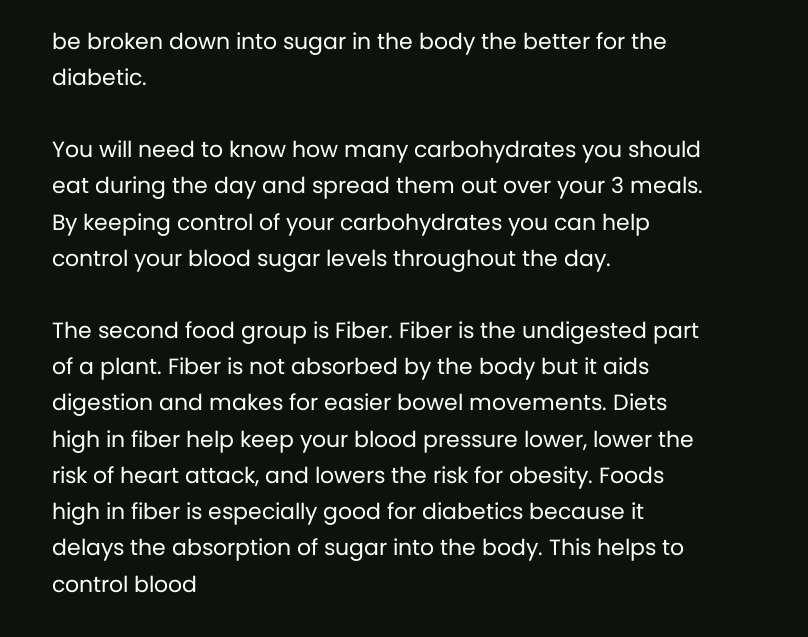be broken down into sugar in the body the better for the diabetic.

You will need to know how many carbohydrates you should eat during the day and spread them out over your 3 meals. By keeping control of your carbohydrates you can help control your blood sugar levels throughout the day.

The second food group is Fiber. Fiber is the undigested part of a plant. Fiber is not absorbed by the body but it aids digestion and makes for easier bowel movements. Diets high in fiber help keep your blood pressure lower, lower the risk of heart attack, and lowers the risk for obesity. Foods high in fiber is especially good for diabetics because it delays the absorption of sugar into the body. This helps to control blood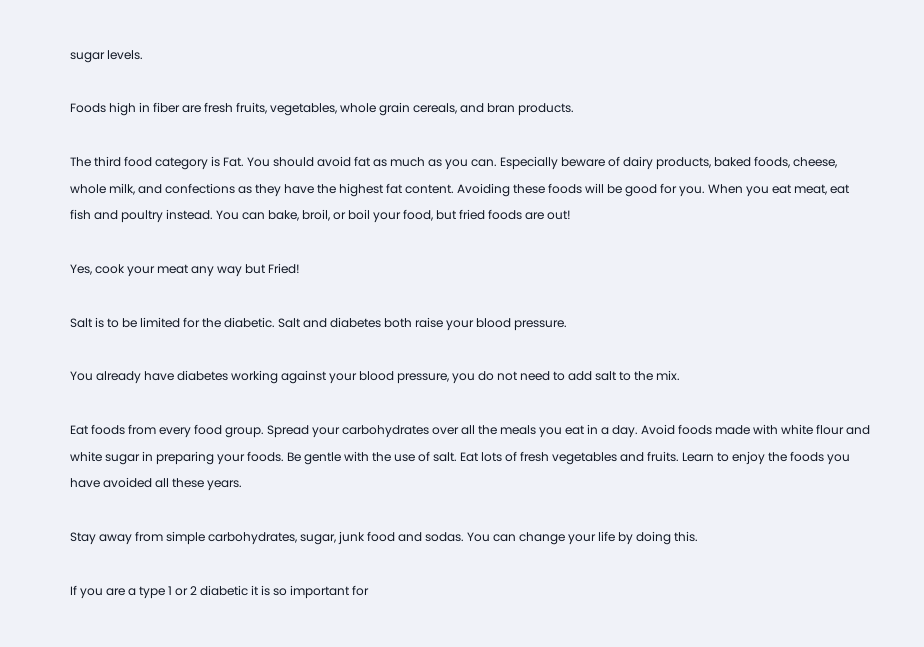sugar levels.

Foods high in fiber are fresh fruits, vegetables, whole grain cereals, and bran products.

The third food category is Fat. You should avoid fat as much as you can. Especially beware of dairy products, baked foods, cheese, whole milk, and confections as they have the highest fat content. Avoiding these foods will be good for you. When you eat meat, eat fish and poultry instead. You can bake, broil, or boil your food, but fried foods are out!

Yes, cook your meat any way but Fried!

Salt is to be limited for the diabetic. Salt and diabetes both raise your blood pressure.

You already have diabetes working against your blood pressure, you do not need to add salt to the mix.

Eat foods from every food group. Spread your carbohydrates over all the meals you eat in a day. Avoid foods made with white flour and white sugar in preparing your foods. Be gentle with the use of salt. Eat lots of fresh vegetables and fruits. Learn to enjoy the foods you have avoided all these years.

Stay away from simple carbohydrates, sugar, junk food and sodas. You can change your life by doing this.

If you are a type 1 or 2 diabetic it is so important for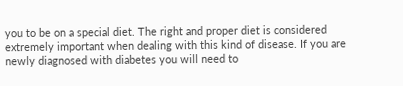you to be on a special diet. The right and proper diet is considered extremely important when dealing with this kind of disease. If you are newly diagnosed with diabetes you will need to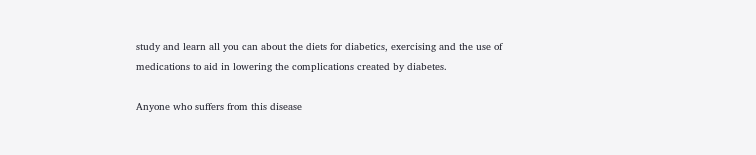study and learn all you can about the diets for diabetics, exercising and the use of medications to aid in lowering the complications created by diabetes.

Anyone who suffers from this disease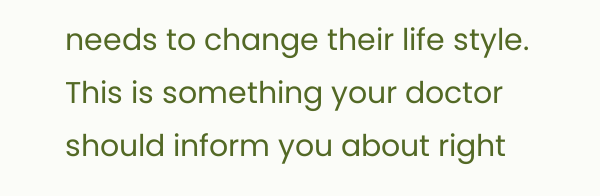needs to change their life style. This is something your doctor should inform you about right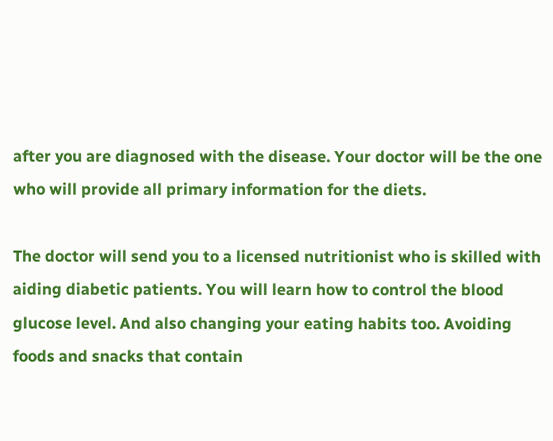after you are diagnosed with the disease. Your doctor will be the one who will provide all primary information for the diets.

The doctor will send you to a licensed nutritionist who is skilled with aiding diabetic patients. You will learn how to control the blood glucose level. And also changing your eating habits too. Avoiding foods and snacks that contain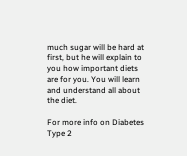much sugar will be hard at first, but he will explain to you how important diets are for you. You will learn and understand all about the diet.

For more info on Diabetes Type 2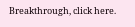Breakthrough, click here.